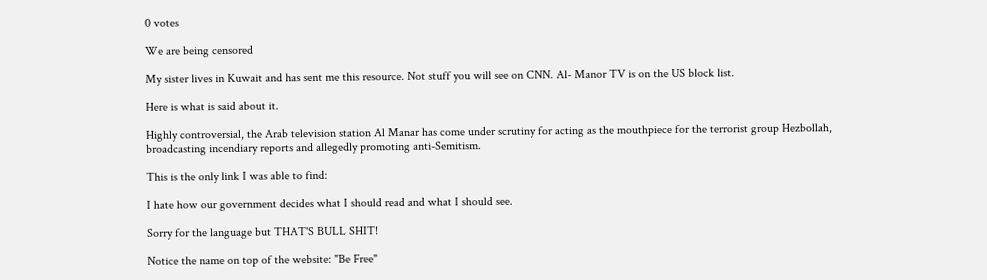0 votes

We are being censored

My sister lives in Kuwait and has sent me this resource. Not stuff you will see on CNN. Al- Manor TV is on the US block list.

Here is what is said about it.

Highly controversial, the Arab television station Al Manar has come under scrutiny for acting as the mouthpiece for the terrorist group Hezbollah, broadcasting incendiary reports and allegedly promoting anti-Semitism.

This is the only link I was able to find:

I hate how our government decides what I should read and what I should see.

Sorry for the language but THAT'S BULL SHIT!

Notice the name on top of the website: "Be Free"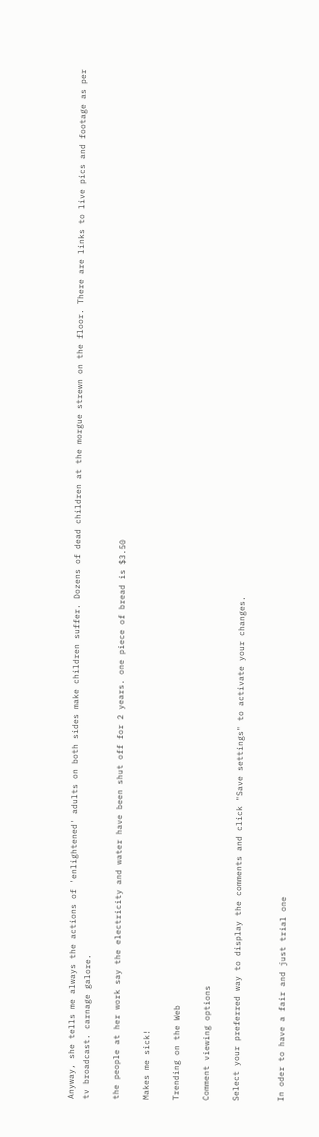Anyway, she tells me always the actions of 'enlightened' adults on both sides make children suffer. Dozens of dead children at the morgue strewn on the floor. There are links to live pics and footage as per tv broadcast. carnage galore.

the people at her work say the electricity and water have been shut off for 2 years. one piece of bread is $3.50

Makes me sick!

Trending on the Web

Comment viewing options

Select your preferred way to display the comments and click "Save settings" to activate your changes.


In oder to have a fair and just trial one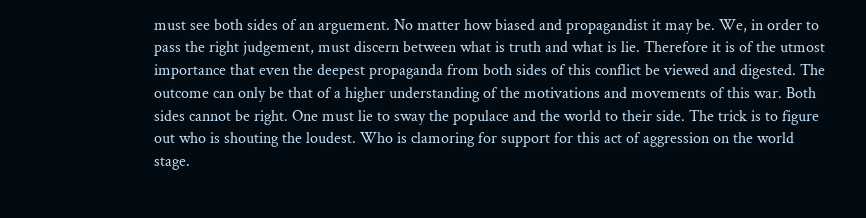must see both sides of an arguement. No matter how biased and propagandist it may be. We, in order to pass the right judgement, must discern between what is truth and what is lie. Therefore it is of the utmost importance that even the deepest propaganda from both sides of this conflict be viewed and digested. The outcome can only be that of a higher understanding of the motivations and movements of this war. Both sides cannot be right. One must lie to sway the populace and the world to their side. The trick is to figure out who is shouting the loudest. Who is clamoring for support for this act of aggression on the world stage.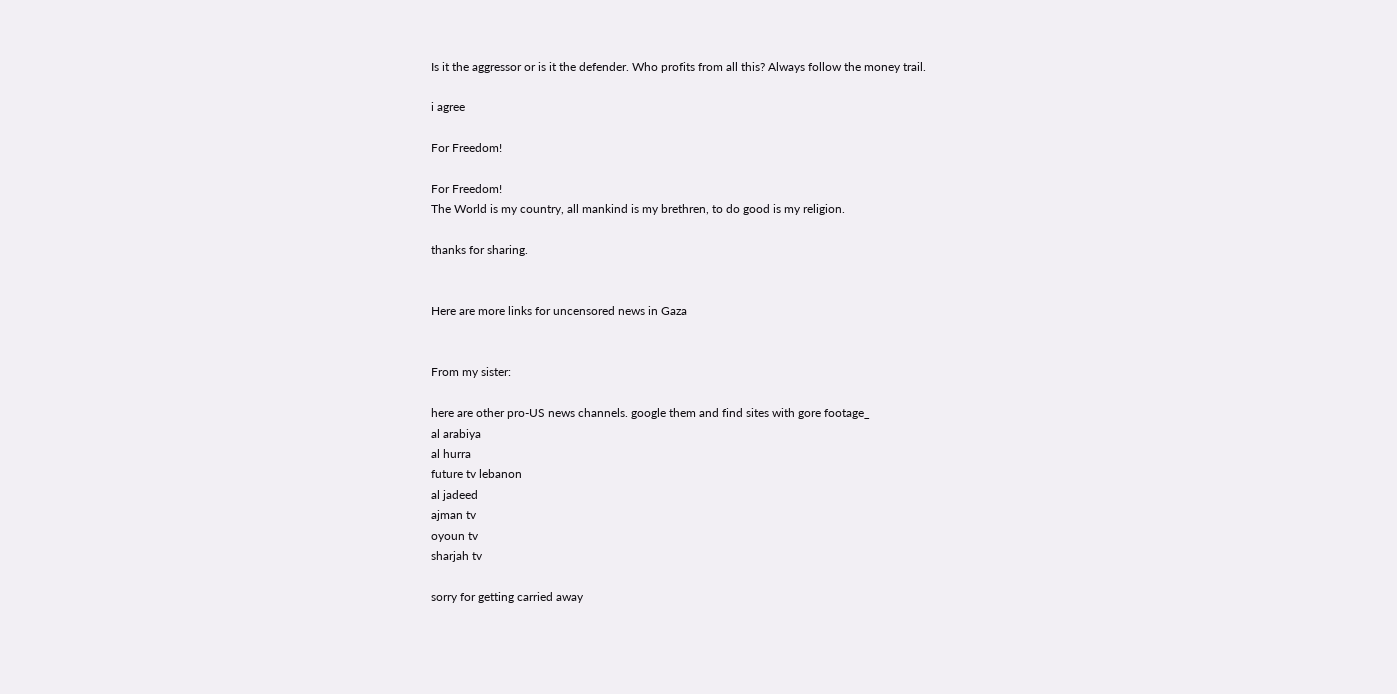Is it the aggressor or is it the defender. Who profits from all this? Always follow the money trail.

i agree

For Freedom!

For Freedom!
The World is my country, all mankind is my brethren, to do good is my religion.

thanks for sharing.


Here are more links for uncensored news in Gaza


From my sister:

here are other pro-US news channels. google them and find sites with gore footage_
al arabiya
al hurra
future tv lebanon
al jadeed
ajman tv
oyoun tv
sharjah tv

sorry for getting carried away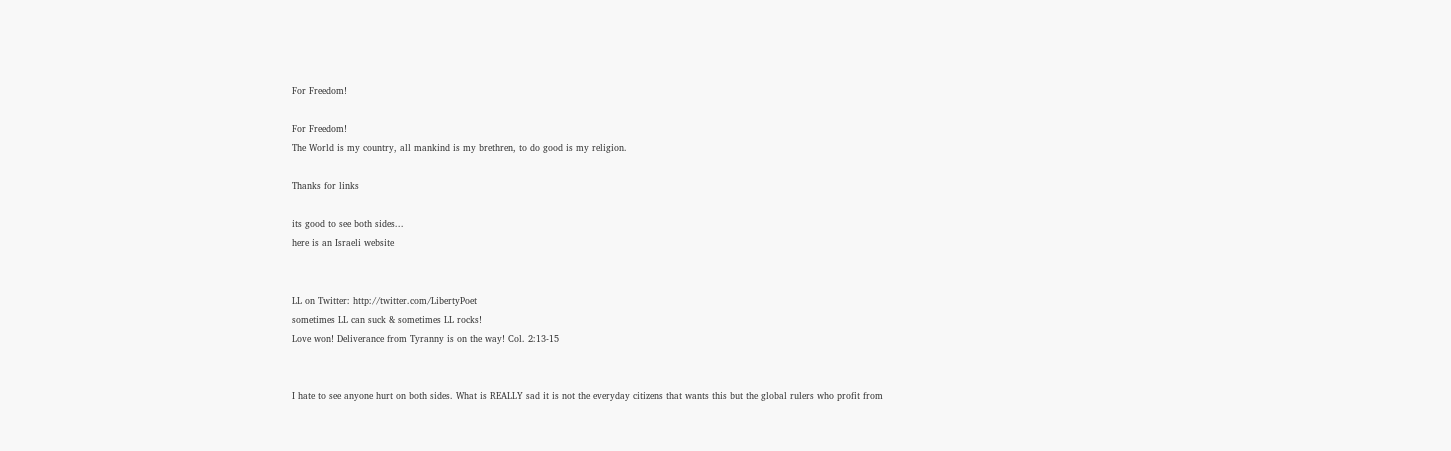For Freedom!

For Freedom!
The World is my country, all mankind is my brethren, to do good is my religion.

Thanks for links

its good to see both sides...
here is an Israeli website


LL on Twitter: http://twitter.com/LibertyPoet
sometimes LL can suck & sometimes LL rocks!
Love won! Deliverance from Tyranny is on the way! Col. 2:13-15


I hate to see anyone hurt on both sides. What is REALLY sad it is not the everyday citizens that wants this but the global rulers who profit from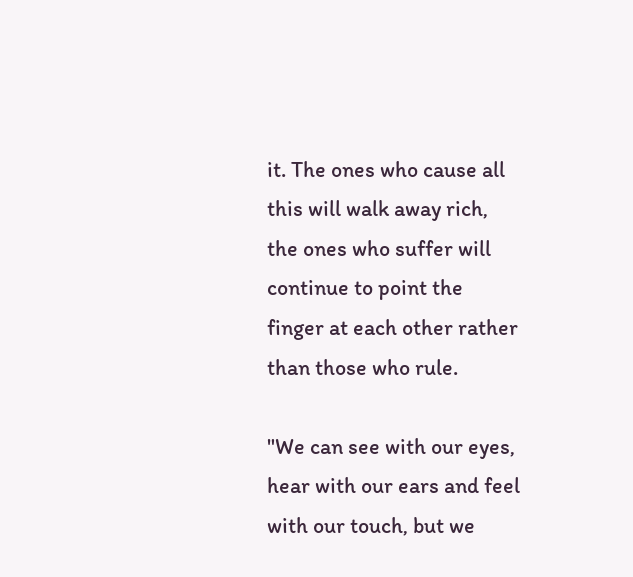it. The ones who cause all this will walk away rich, the ones who suffer will continue to point the finger at each other rather than those who rule.

"We can see with our eyes, hear with our ears and feel with our touch, but we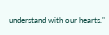understand with our hearts."